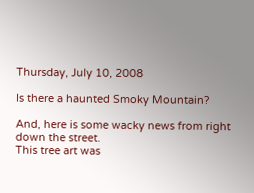Thursday, July 10, 2008

Is there a haunted Smoky Mountain?

And, here is some wacky news from right down the street.
This tree art was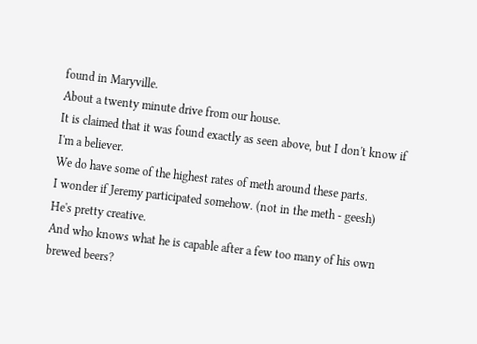found in Maryville.
About a twenty minute drive from our house.
It is claimed that it was found exactly as seen above, but I don't know if I'm a believer.
We do have some of the highest rates of meth around these parts.
I wonder if Jeremy participated somehow. (not in the meth - geesh)
He's pretty creative.
And who knows what he is capable after a few too many of his own brewed beers?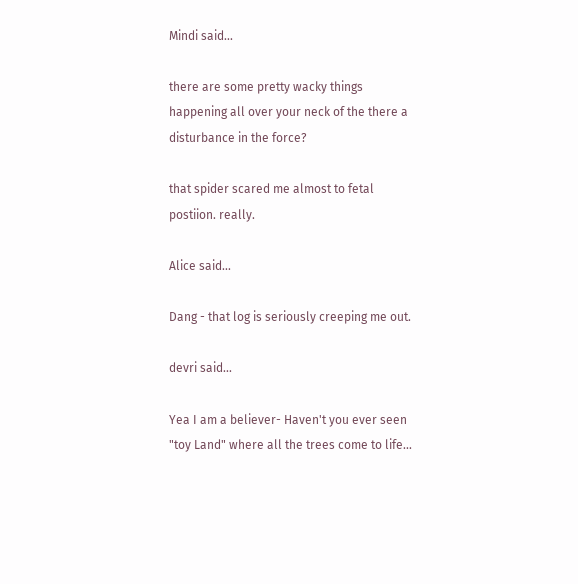Mindi said...

there are some pretty wacky things happening all over your neck of the there a disturbance in the force?

that spider scared me almost to fetal postiion. really.

Alice said...

Dang - that log is seriously creeping me out.

devri said...

Yea I am a believer- Haven't you ever seen "toy Land" where all the trees come to life...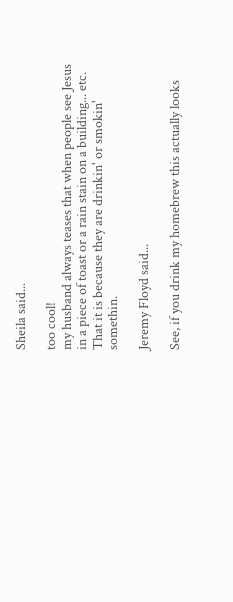Sheila said...

too cool!
my husband always teases that when people see Jesus in a piece of toast or a rain stain on a building... etc. That it is because they are drinkin' or smokin' somethin.

Jeremy Floyd said...

See, if you drink my homebrew this actually looks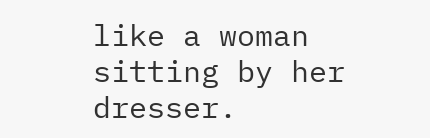like a woman sitting by her dresser.